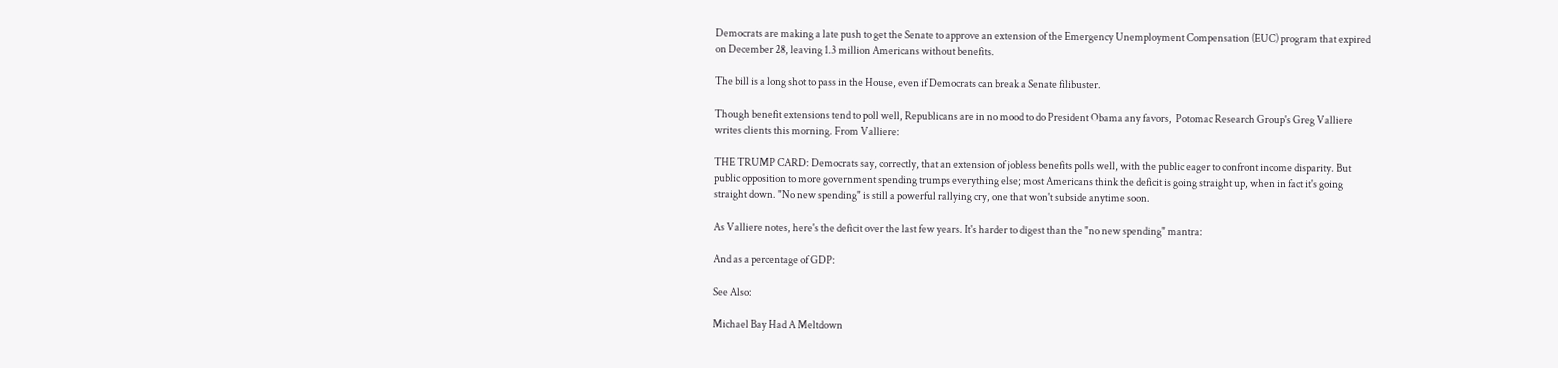Democrats are making a late push to get the Senate to approve an extension of the Emergency Unemployment Compensation (EUC) program that expired on December 28, leaving 1.3 million Americans without benefits.

The bill is a long shot to pass in the House, even if Democrats can break a Senate filibuster.

Though benefit extensions tend to poll well, Republicans are in no mood to do President Obama any favors,  Potomac Research Group's Greg Valliere writes clients this morning. From Valliere:

THE TRUMP CARD: Democrats say, correctly, that an extension of jobless benefits polls well, with the public eager to confront income disparity. But public opposition to more government spending trumps everything else; most Americans think the deficit is going straight up, when in fact it's going straight down. "No new spending" is still a powerful rallying cry, one that won't subside anytime soon.

As Valliere notes, here's the deficit over the last few years. It's harder to digest than the "no new spending" mantra:

And as a percentage of GDP:

See Also:

Michael Bay Had A Meltdown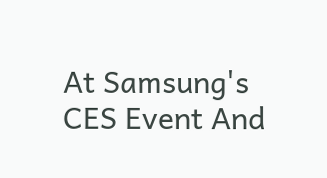At Samsung's CES Event And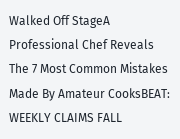Walked Off StageA Professional Chef Reveals The 7 Most Common Mistakes Made By Amateur CooksBEAT: WEEKLY CLAIMS FALL